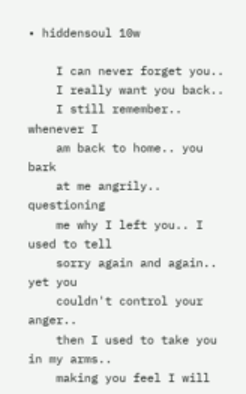• hiddensoul 10w

    I can never forget you..
    I really want you back..
    I still remember.. whenever I
    am back to home.. you bark
    at me angrily.. questioning
    me why I left you.. I used to tell
    sorry again and again.. yet you
    couldn't control your anger..
    then I used to take you in my arms..
    making you feel I will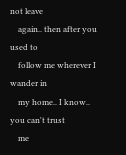not leave
    again.. then after you used to
    follow me wherever I wander in
    my home.. I know.. you can't trust
    me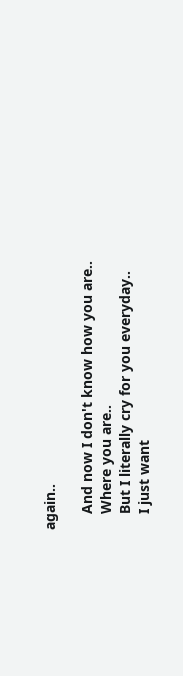again..

    And now I don't know how you are..
    Where you are..
    But I literally cry for you everyday..
    I just want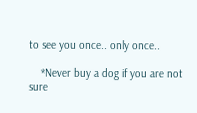to see you once.. only once..

    *Never buy a dog if you are not sure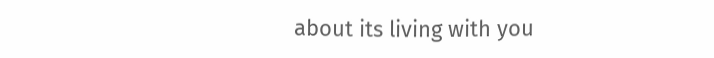about its living with you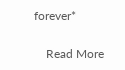forever*

    Read More